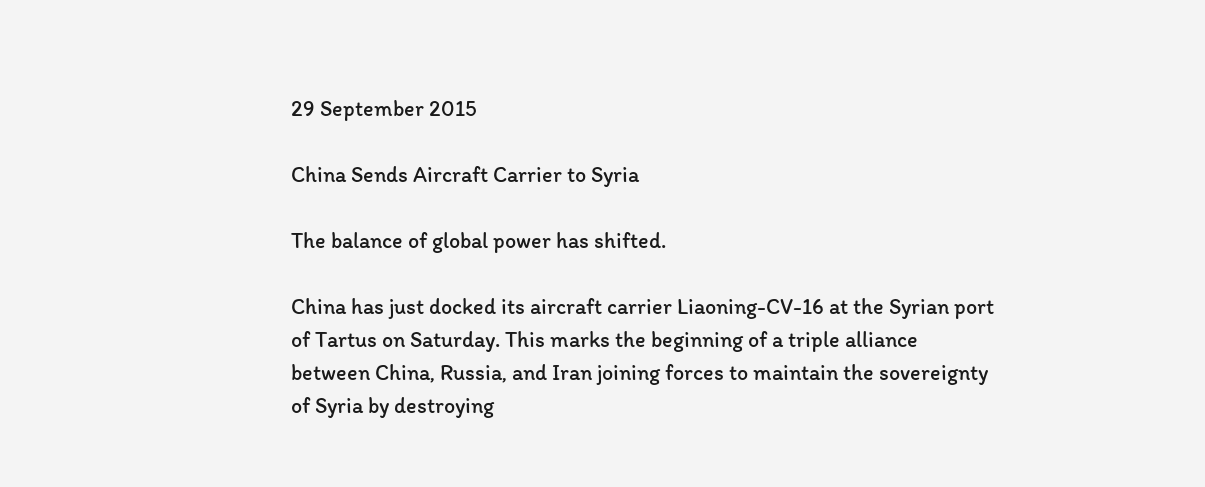29 September 2015

China Sends Aircraft Carrier to Syria

The balance of global power has shifted.

China has just docked its aircraft carrier Liaoning-CV-16 at the Syrian port of Tartus on Saturday. This marks the beginning of a triple alliance between China, Russia, and Iran joining forces to maintain the sovereignty of Syria by destroying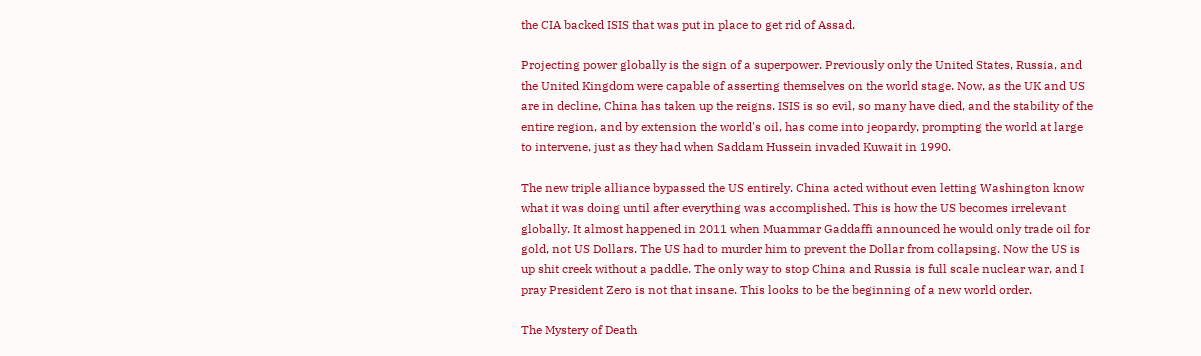the CIA backed ISIS that was put in place to get rid of Assad.

Projecting power globally is the sign of a superpower. Previously only the United States, Russia, and the United Kingdom were capable of asserting themselves on the world stage. Now, as the UK and US are in decline, China has taken up the reigns. ISIS is so evil, so many have died, and the stability of the entire region, and by extension the world's oil, has come into jeopardy, prompting the world at large to intervene, just as they had when Saddam Hussein invaded Kuwait in 1990.

The new triple alliance bypassed the US entirely. China acted without even letting Washington know what it was doing until after everything was accomplished. This is how the US becomes irrelevant globally. It almost happened in 2011 when Muammar Gaddaffi announced he would only trade oil for gold, not US Dollars. The US had to murder him to prevent the Dollar from collapsing. Now the US is up shit creek without a paddle. The only way to stop China and Russia is full scale nuclear war, and I pray President Zero is not that insane. This looks to be the beginning of a new world order.

The Mystery of Death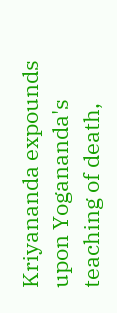Kriyananda expounds upon Yogananda's teaching of death,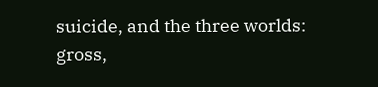suicide, and the three worlds: gross,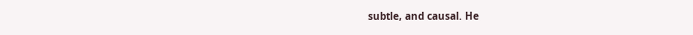subtle, and causal. He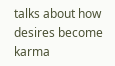talks about how desires become karma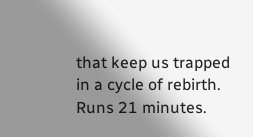that keep us trapped in a cycle of rebirth. Runs 21 minutes.